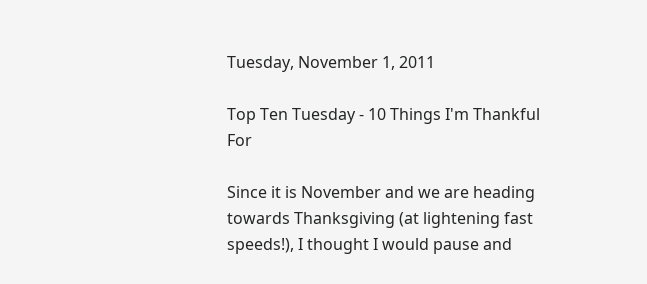Tuesday, November 1, 2011

Top Ten Tuesday - 10 Things I'm Thankful For

Since it is November and we are heading towards Thanksgiving (at lightening fast speeds!), I thought I would pause and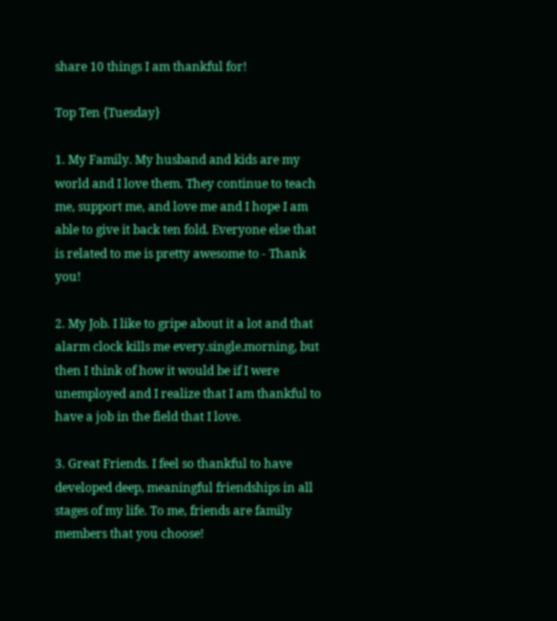share 10 things I am thankful for!

Top Ten {Tuesday}

1. My Family. My husband and kids are my world and I love them. They continue to teach me, support me, and love me and I hope I am able to give it back ten fold. Everyone else that is related to me is pretty awesome to - Thank you!

2. My Job. I like to gripe about it a lot and that alarm clock kills me every.single.morning, but then I think of how it would be if I were unemployed and I realize that I am thankful to have a job in the field that I love.

3. Great Friends. I feel so thankful to have developed deep, meaningful friendships in all stages of my life. To me, friends are family members that you choose!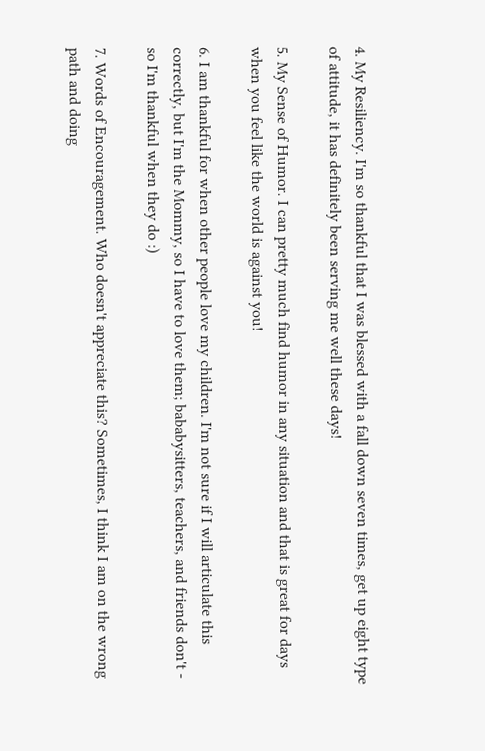4. My Resiliency. I'm so thankful that I was blessed with a fall down seven times, get up eight type of attitude, it has definitely been serving me well these days!

5. My Sense of Humor. I can pretty much find humor in any situation and that is great for days when you feel like the world is against you!

6. I am thankful for when other people love my children. I'm not sure if I will articulate this correctly, but I'm the Mommy, so I have to love them; bababysitters, teachers, and friends don't - so I'm thankful when they do :)

7. Words of Encouragement. Who doesn't appreciate this? Sometimes, I think I am on the wrong path and doing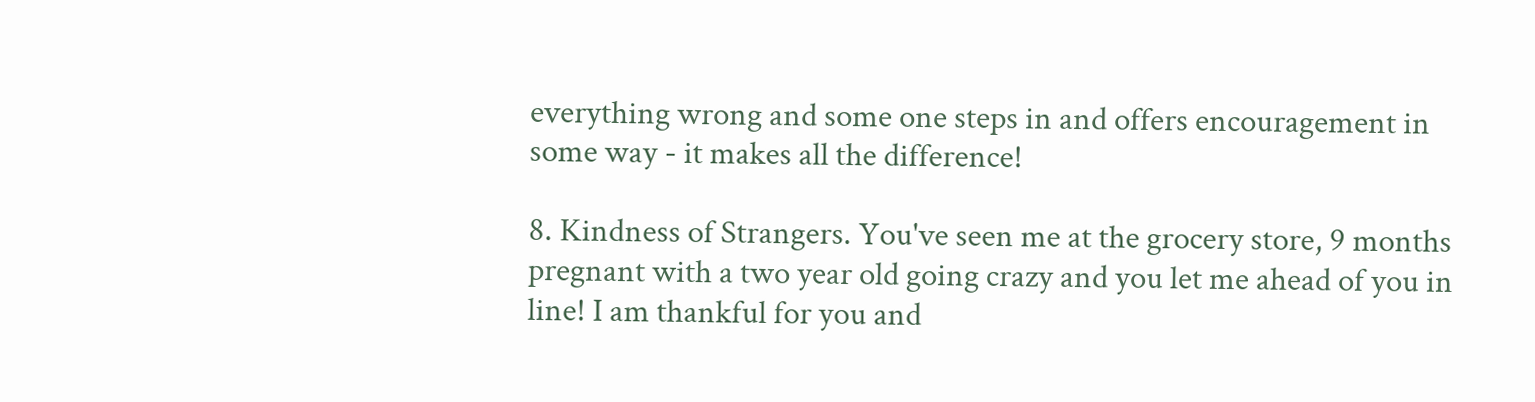everything wrong and some one steps in and offers encouragement in some way - it makes all the difference!

8. Kindness of Strangers. You've seen me at the grocery store, 9 months pregnant with a two year old going crazy and you let me ahead of you in line! I am thankful for you and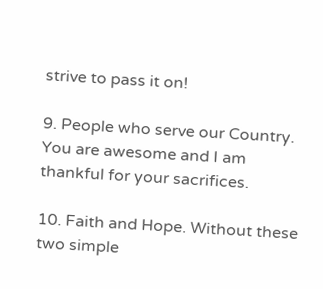strive to pass it on!

9. People who serve our Country. You are awesome and I am thankful for your sacrifices.

10. Faith and Hope. Without these two simple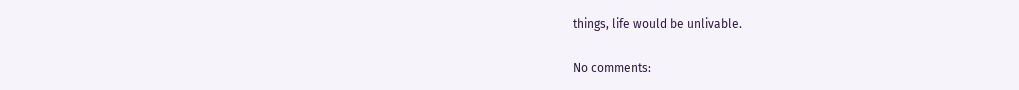things, life would be unlivable.

No comments: